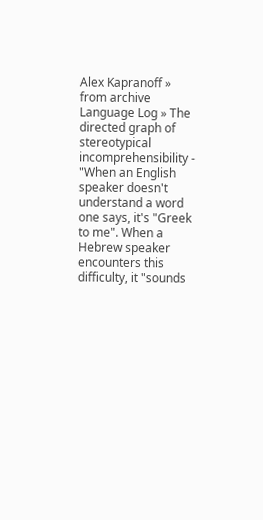Alex Kapranoff » from archive
Language Log » The directed graph of stereotypical incomprehensibility -
"When an English speaker doesn't understand a word one says, it's "Greek to me". When a Hebrew speaker encounters this difficulty, it "sounds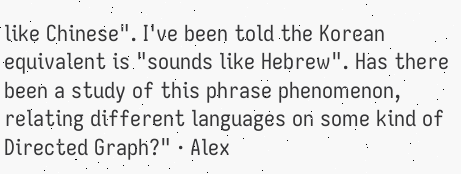like Chinese". I've been told the Korean equivalent is "sounds like Hebrew". Has there been a study of this phrase phenomenon, relating different languages on some kind of Directed Graph?" · Alex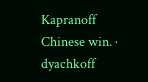Kapranoff
Chinese win. · dyachkoff